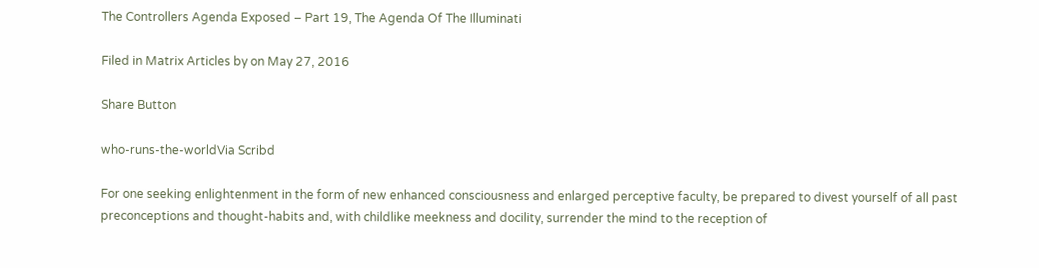The Controllers Agenda Exposed – Part 19, The Agenda Of The Illuminati

Filed in Matrix Articles by on May 27, 2016

Share Button

who-runs-the-worldVia Scribd

For one seeking enlightenment in the form of new enhanced consciousness and enlarged perceptive faculty, be prepared to divest yourself of all past preconceptions and thought-habits and, with childlike meekness and docility, surrender the mind to the reception of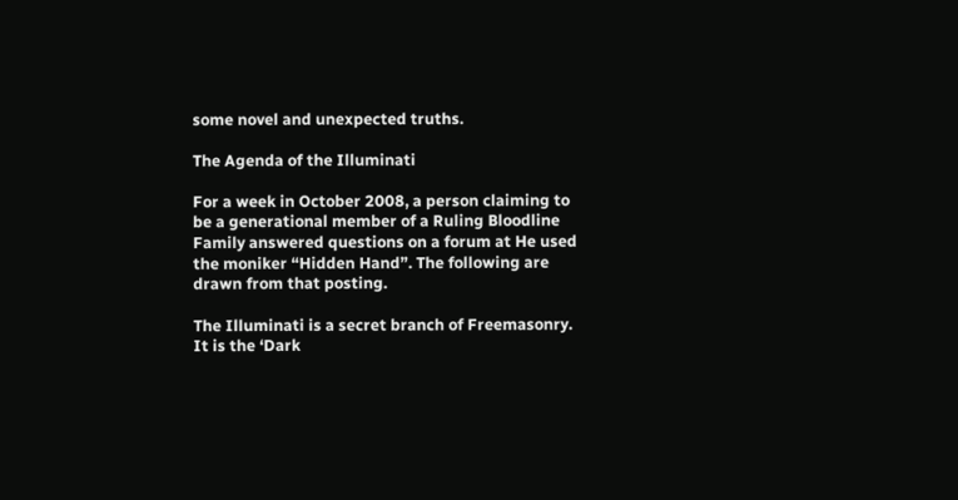some novel and unexpected truths.

The Agenda of the Illuminati

For a week in October 2008, a person claiming to be a generational member of a Ruling Bloodline Family answered questions on a forum at He used the moniker “Hidden Hand”. The following are drawn from that posting.

The Illuminati is a secret branch of Freemasonry. It is the ‘Dark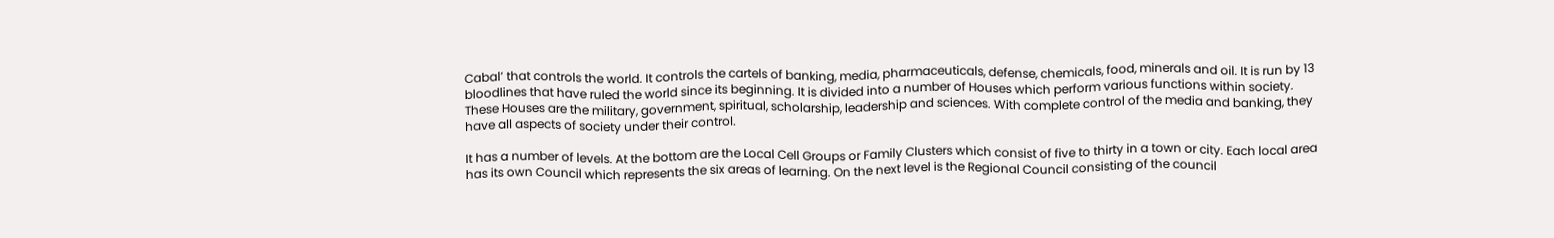Cabal’ that controls the world. It controls the cartels of banking, media, pharmaceuticals, defense, chemicals, food, minerals and oil. It is run by 13 bloodlines that have ruled the world since its beginning. It is divided into a number of Houses which perform various functions within society. These Houses are the military, government, spiritual, scholarship, leadership and sciences. With complete control of the media and banking, they have all aspects of society under their control.

It has a number of levels. At the bottom are the Local Cell Groups or Family Clusters which consist of five to thirty in a town or city. Each local area has its own Council which represents the six areas of learning. On the next level is the Regional Council consisting of the council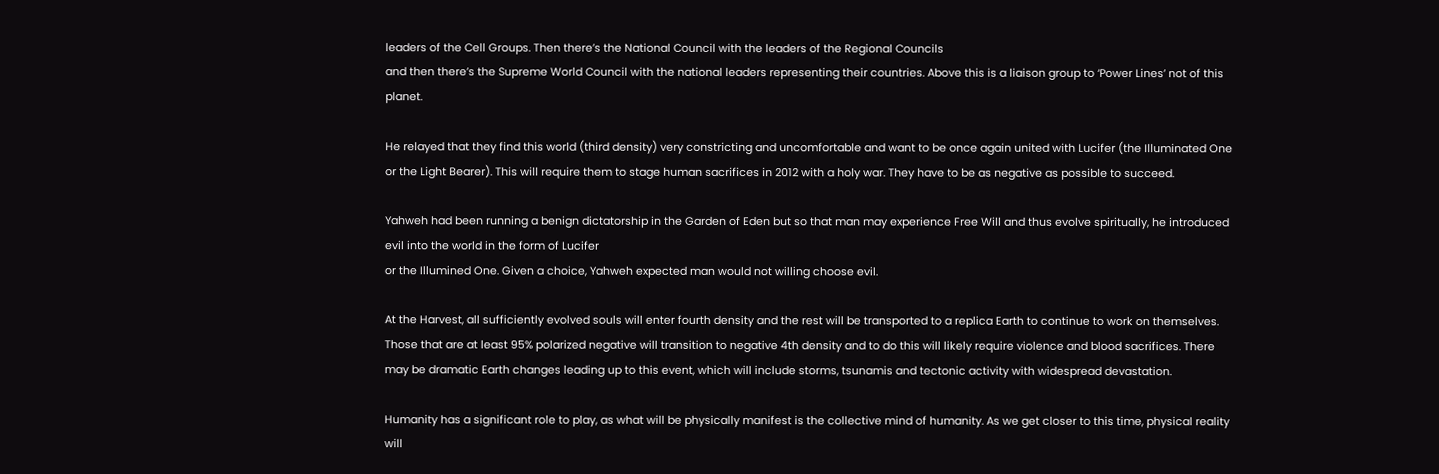leaders of the Cell Groups. Then there’s the National Council with the leaders of the Regional Councils
and then there’s the Supreme World Council with the national leaders representing their countries. Above this is a liaison group to ‘Power Lines’ not of this planet.

He relayed that they find this world (third density) very constricting and uncomfortable and want to be once again united with Lucifer (the Illuminated One or the Light Bearer). This will require them to stage human sacrifices in 2012 with a holy war. They have to be as negative as possible to succeed.

Yahweh had been running a benign dictatorship in the Garden of Eden but so that man may experience Free Will and thus evolve spiritually, he introduced evil into the world in the form of Lucifer
or the Illumined One. Given a choice, Yahweh expected man would not willing choose evil.

At the Harvest, all sufficiently evolved souls will enter fourth density and the rest will be transported to a replica Earth to continue to work on themselves. Those that are at least 95% polarized negative will transition to negative 4th density and to do this will likely require violence and blood sacrifices. There may be dramatic Earth changes leading up to this event, which will include storms, tsunamis and tectonic activity with widespread devastation.

Humanity has a significant role to play, as what will be physically manifest is the collective mind of humanity. As we get closer to this time, physical reality will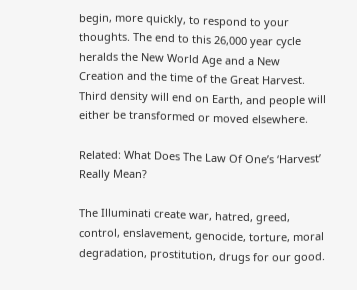begin, more quickly, to respond to your thoughts. The end to this 26,000 year cycle heralds the New World Age and a New Creation and the time of the Great Harvest. Third density will end on Earth, and people will either be transformed or moved elsewhere.

Related: What Does The Law Of One’s ‘Harvest’ Really Mean?

The Illuminati create war, hatred, greed, control, enslavement, genocide, torture, moral degradation, prostitution, drugs for our good.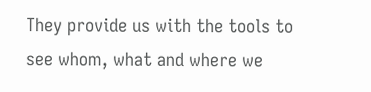They provide us with the tools to see whom, what and where we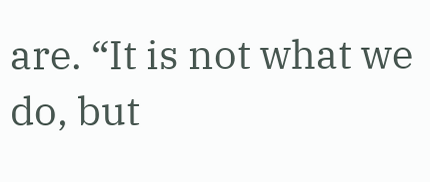are. “It is not what we do, but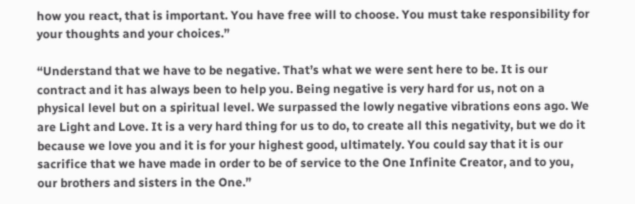how you react, that is important. You have free will to choose. You must take responsibility for your thoughts and your choices.”

“Understand that we have to be negative. That’s what we were sent here to be. It is our contract and it has always been to help you. Being negative is very hard for us, not on a physical level but on a spiritual level. We surpassed the lowly negative vibrations eons ago. We are Light and Love. It is a very hard thing for us to do, to create all this negativity, but we do it because we love you and it is for your highest good, ultimately. You could say that it is our sacrifice that we have made in order to be of service to the One Infinite Creator, and to you, our brothers and sisters in the One.”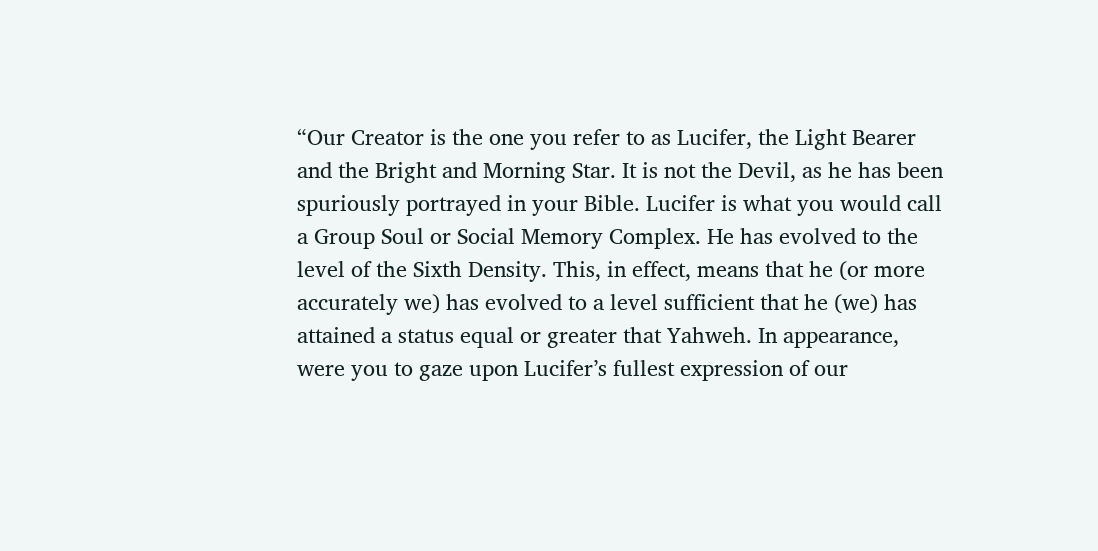“Our Creator is the one you refer to as Lucifer, the Light Bearer and the Bright and Morning Star. It is not the Devil, as he has been spuriously portrayed in your Bible. Lucifer is what you would call a Group Soul or Social Memory Complex. He has evolved to the level of the Sixth Density. This, in effect, means that he (or more accurately we) has evolved to a level sufficient that he (we) has attained a status equal or greater that Yahweh. In appearance, were you to gaze upon Lucifer’s fullest expression of our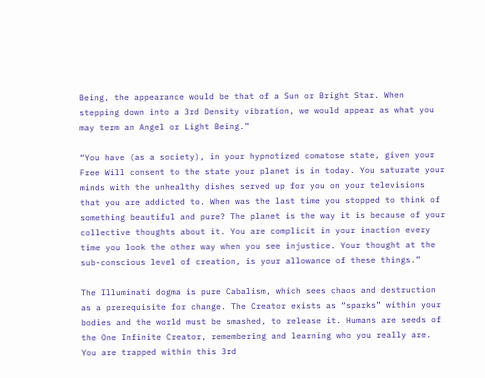Being, the appearance would be that of a Sun or Bright Star. When stepping down into a 3rd Density vibration, we would appear as what you may term an Angel or Light Being.”

“You have (as a society), in your hypnotized comatose state, given your Free Will consent to the state your planet is in today. You saturate your minds with the unhealthy dishes served up for you on your televisions that you are addicted to. When was the last time you stopped to think of something beautiful and pure? The planet is the way it is because of your collective thoughts about it. You are complicit in your inaction every time you look the other way when you see injustice. Your thought at the sub-conscious level of creation, is your allowance of these things.”

The Illuminati dogma is pure Cabalism, which sees chaos and destruction as a prerequisite for change. The Creator exists as “sparks” within your bodies and the world must be smashed, to release it. Humans are seeds of the One Infinite Creator, remembering and learning who you really are. You are trapped within this 3rd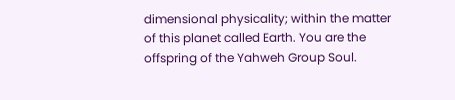dimensional physicality; within the matter of this planet called Earth. You are the offspring of the Yahweh Group Soul.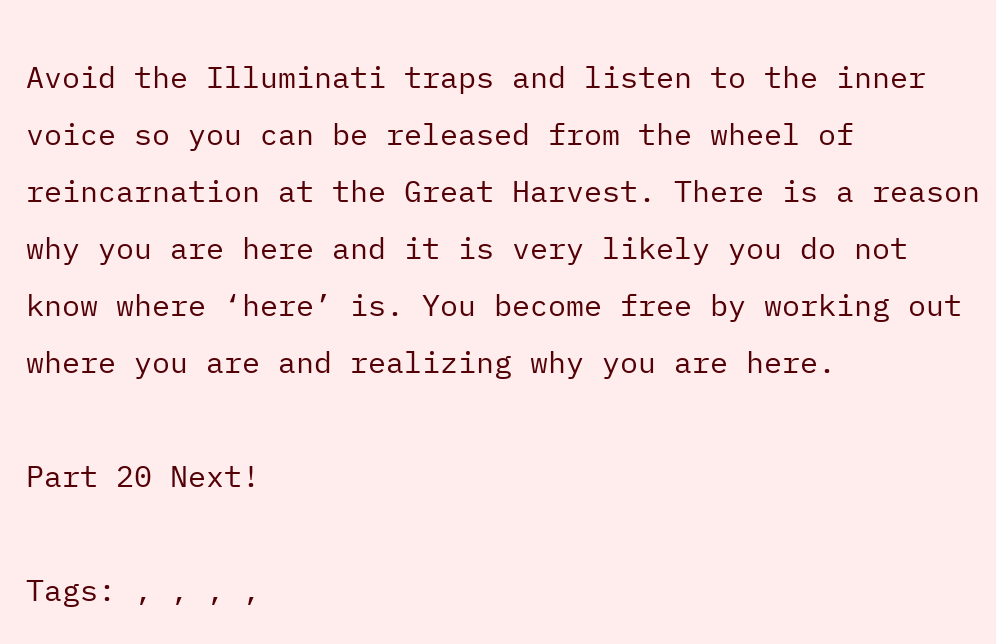Avoid the Illuminati traps and listen to the inner voice so you can be released from the wheel of reincarnation at the Great Harvest. There is a reason why you are here and it is very likely you do not know where ‘here’ is. You become free by working out where you are and realizing why you are here.

Part 20 Next!

Tags: , , , ,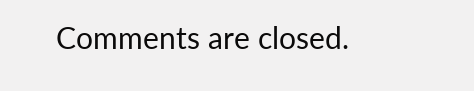Comments are closed.